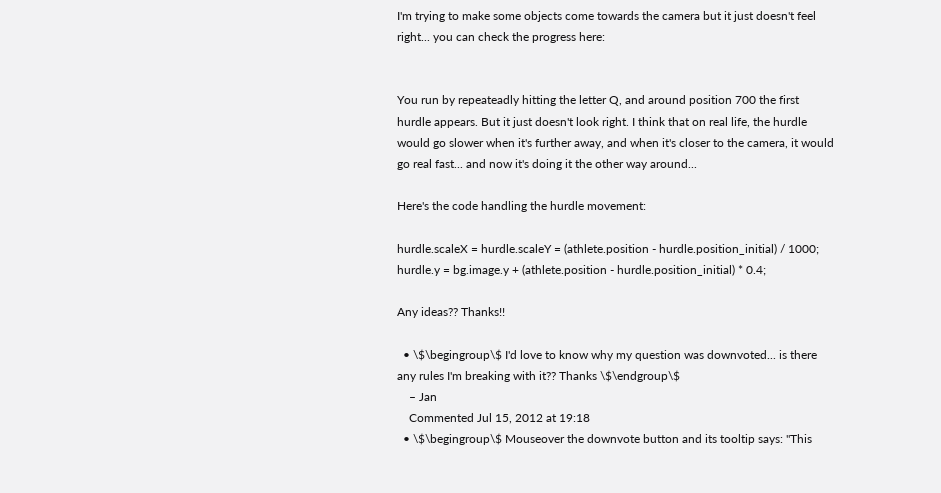I'm trying to make some objects come towards the camera but it just doesn't feel right... you can check the progress here:


You run by repeateadly hitting the letter Q, and around position 700 the first hurdle appears. But it just doesn't look right. I think that on real life, the hurdle would go slower when it's further away, and when it's closer to the camera, it would go real fast... and now it's doing it the other way around...

Here's the code handling the hurdle movement:

hurdle.scaleX = hurdle.scaleY = (athlete.position - hurdle.position_initial) / 1000;
hurdle.y = bg.image.y + (athlete.position - hurdle.position_initial) * 0.4;

Any ideas?? Thanks!!

  • \$\begingroup\$ I'd love to know why my question was downvoted... is there any rules I'm breaking with it?? Thanks \$\endgroup\$
    – Jan
    Commented Jul 15, 2012 at 19:18
  • \$\begingroup\$ Mouseover the downvote button and its tooltip says: "This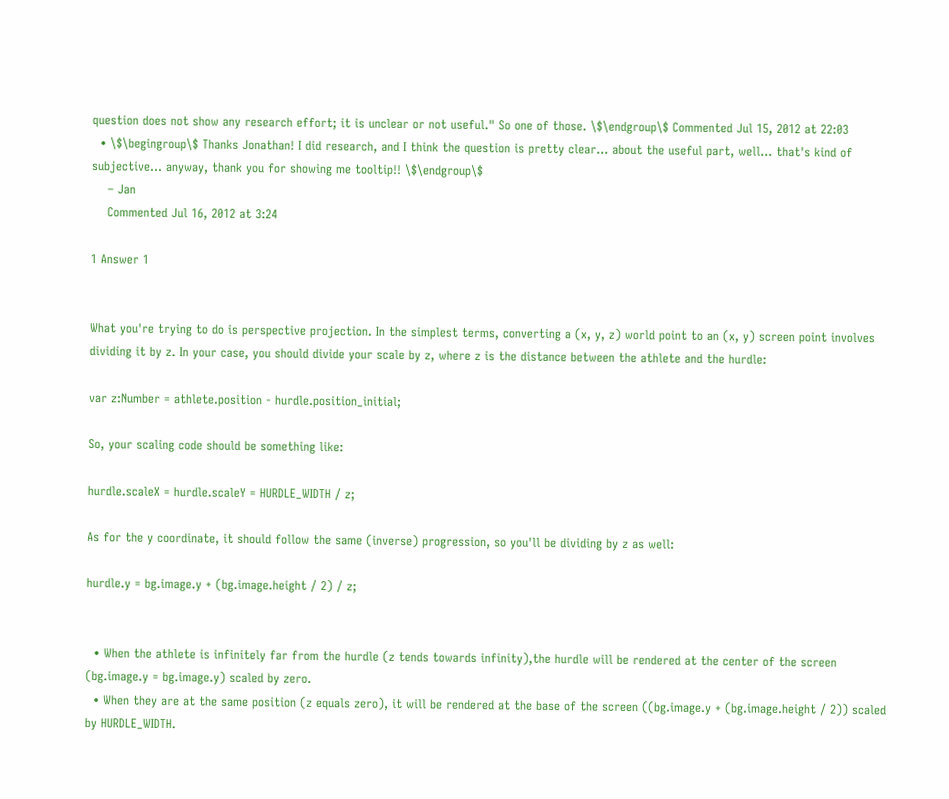question does not show any research effort; it is unclear or not useful." So one of those. \$\endgroup\$ Commented Jul 15, 2012 at 22:03
  • \$\begingroup\$ Thanks Jonathan! I did research, and I think the question is pretty clear... about the useful part, well... that's kind of subjective... anyway, thank you for showing me tooltip!! \$\endgroup\$
    – Jan
    Commented Jul 16, 2012 at 3:24

1 Answer 1


What you're trying to do is perspective projection. In the simplest terms, converting a (x, y, z) world point to an (x, y) screen point involves dividing it by z. In your case, you should divide your scale by z, where z is the distance between the athlete and the hurdle:

var z:Number = athlete.position - hurdle.position_initial;

So, your scaling code should be something like:

hurdle.scaleX = hurdle.scaleY = HURDLE_WIDTH / z;

As for the y coordinate, it should follow the same (inverse) progression, so you'll be dividing by z as well:

hurdle.y = bg.image.y + (bg.image.height / 2) / z;


  • When the athlete is infinitely far from the hurdle (z tends towards infinity),the hurdle will be rendered at the center of the screen (bg.image.y = bg.image.y) scaled by zero.
  • When they are at the same position (z equals zero), it will be rendered at the base of the screen ((bg.image.y + (bg.image.height / 2)) scaled by HURDLE_WIDTH.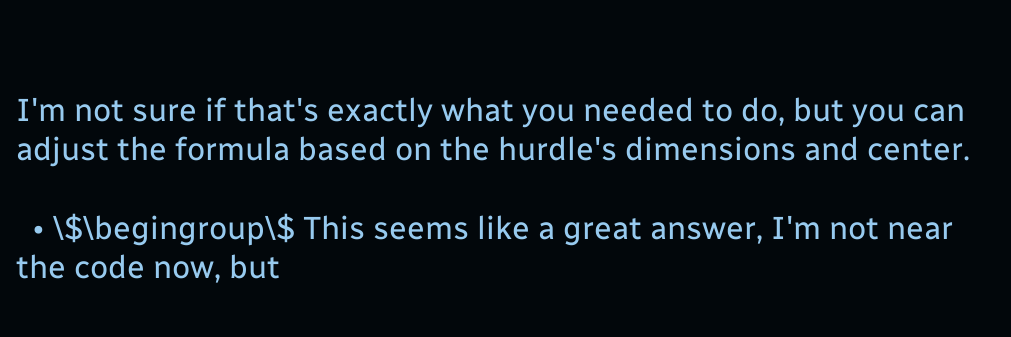I'm not sure if that's exactly what you needed to do, but you can adjust the formula based on the hurdle's dimensions and center.

  • \$\begingroup\$ This seems like a great answer, I'm not near the code now, but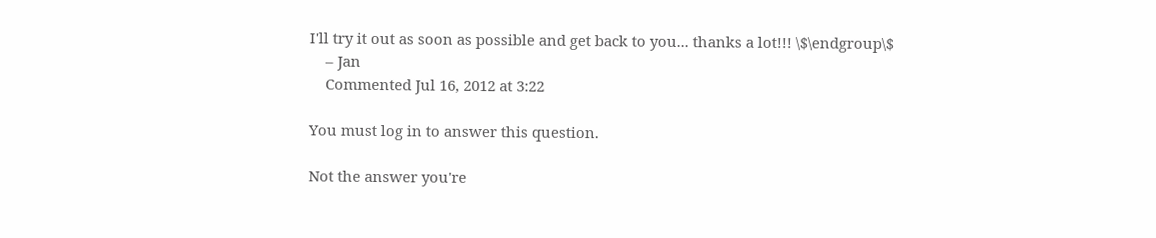I'll try it out as soon as possible and get back to you... thanks a lot!!! \$\endgroup\$
    – Jan
    Commented Jul 16, 2012 at 3:22

You must log in to answer this question.

Not the answer you're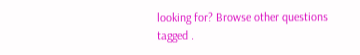looking for? Browse other questions tagged .